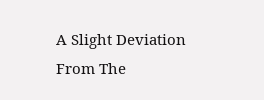A Slight Deviation From The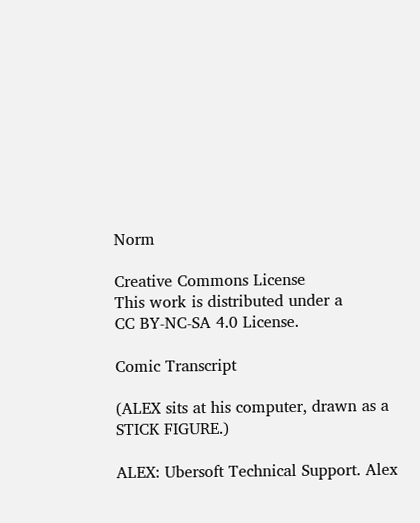Norm

Creative Commons License
This work is distributed under a
CC BY-NC-SA 4.0 License.

Comic Transcript

(ALEX sits at his computer, drawn as a STICK FIGURE.)

ALEX: Ubersoft Technical Support. Alex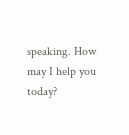speaking. How may I help you today?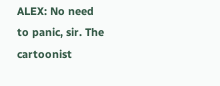ALEX: No need to panic, sir. The cartoonist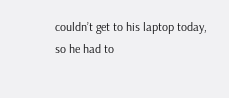couldn’t get to his laptop today, so he had to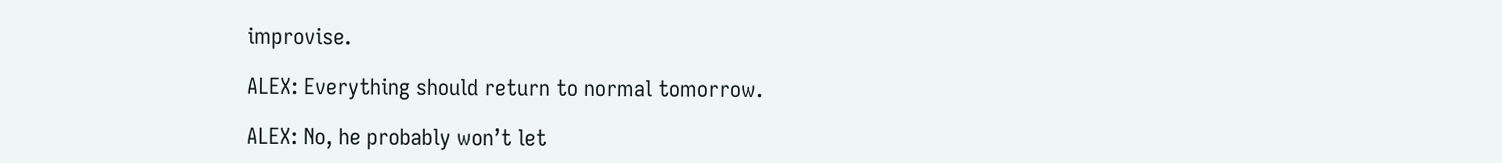improvise.

ALEX: Everything should return to normal tomorrow.

ALEX: No, he probably won’t let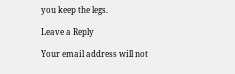you keep the legs.

Leave a Reply

Your email address will not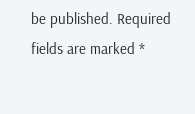be published. Required fields are marked *